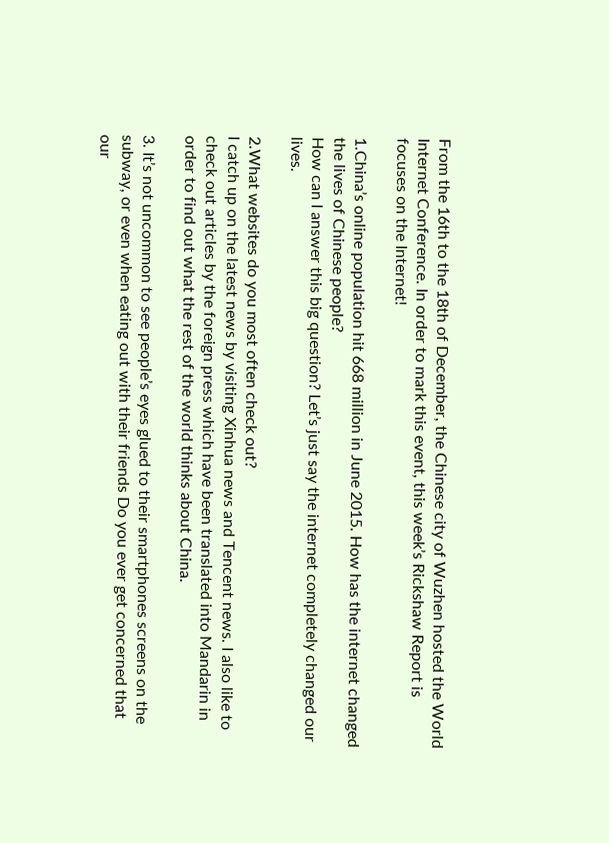From the 16th to the 18th of December, the Chinese city of Wuzhen hosted the World Internet Conference. In order to mark this event, this week’s Rickshaw Report is focuses on the Internet!

1.China’s online population hit 668 million in June 2015. How has the internet changed the lives of Chinese people?
How can I answer this big question? Let’s just say the internet completely changed our lives.

2.What websites do you most often check out?
I catch up on the latest news by visiting Xinhua news and Tencent news. I also like to check out articles by the foreign press which have been translated into Mandarin in order to find out what the rest of the world thinks about China.

3. It’s not uncommon to see people’s eyes glued to their smartphones screens on the subway, or even when eating out with their friends Do you ever get concerned that our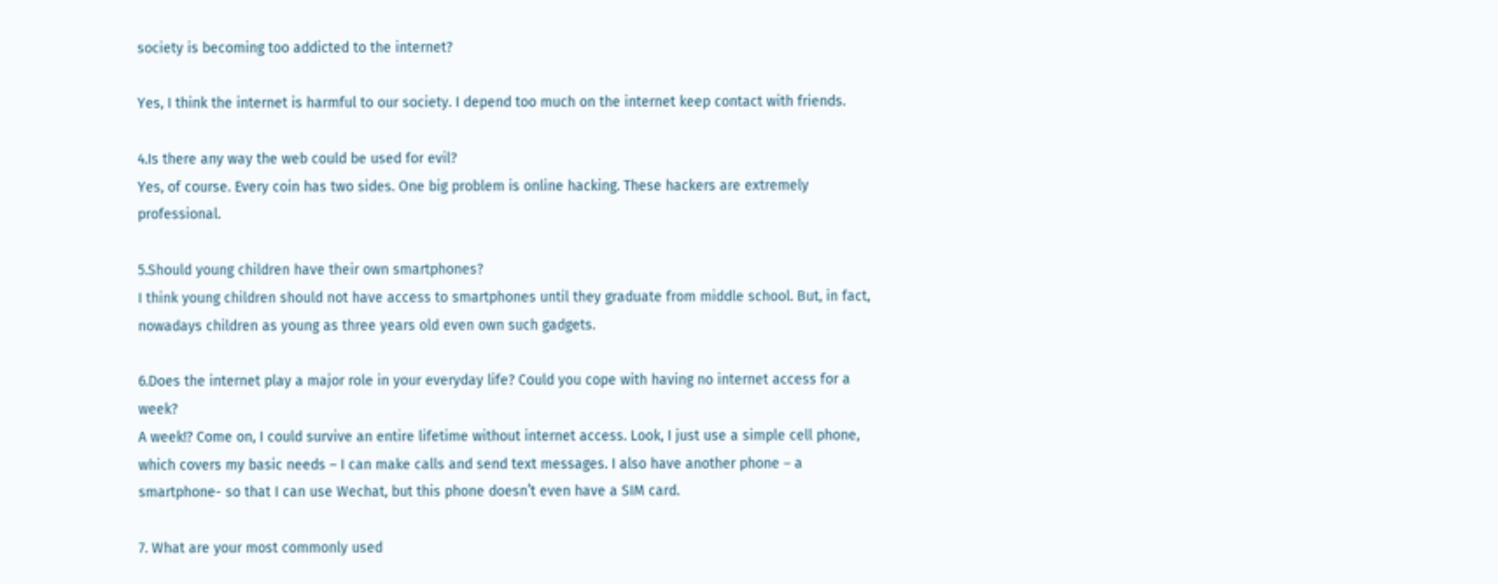society is becoming too addicted to the internet?

Yes, I think the internet is harmful to our society. I depend too much on the internet keep contact with friends.

4.Is there any way the web could be used for evil?
Yes, of course. Every coin has two sides. One big problem is online hacking. These hackers are extremely professional.

5.Should young children have their own smartphones?
I think young children should not have access to smartphones until they graduate from middle school. But, in fact, nowadays children as young as three years old even own such gadgets.

6.Does the internet play a major role in your everyday life? Could you cope with having no internet access for a week?
A week!? Come on, I could survive an entire lifetime without internet access. Look, I just use a simple cell phone, which covers my basic needs – I can make calls and send text messages. I also have another phone – a smartphone- so that I can use Wechat, but this phone doesn’t even have a SIM card.

7. What are your most commonly used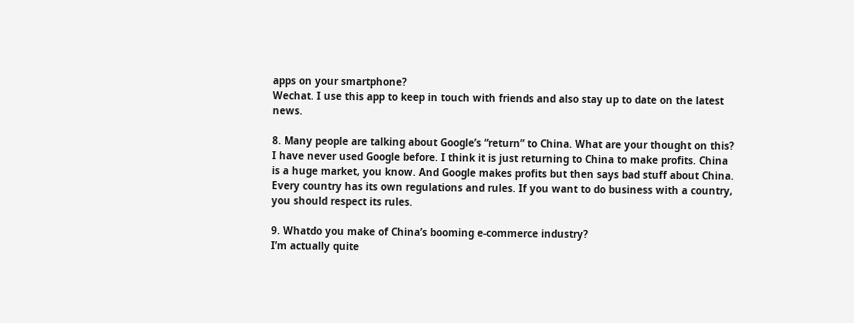apps on your smartphone?
Wechat. I use this app to keep in touch with friends and also stay up to date on the latest news.

8. Many people are talking about Google’s “return” to China. What are your thought on this?
I have never used Google before. I think it is just returning to China to make profits. China is a huge market, you know. And Google makes profits but then says bad stuff about China. Every country has its own regulations and rules. If you want to do business with a country, you should respect its rules.

9. Whatdo you make of China’s booming e-commerce industry?
I’m actually quite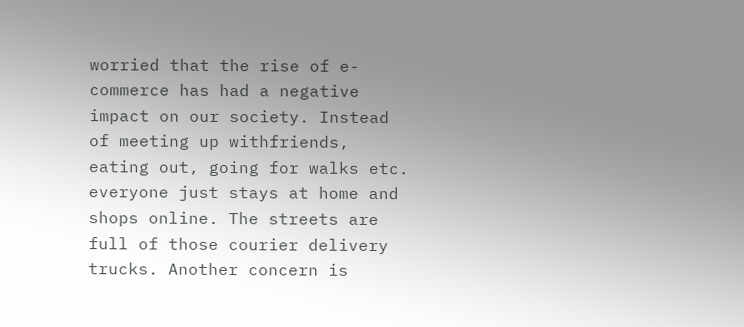worried that the rise of e-commerce has had a negative impact on our society. Instead of meeting up withfriends, eating out, going for walks etc. everyone just stays at home and shops online. The streets are full of those courier delivery trucks. Another concern is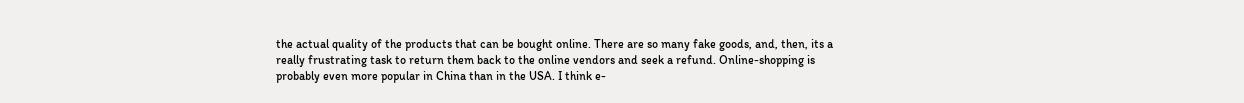the actual quality of the products that can be bought online. There are so many fake goods, and, then, its a really frustrating task to return them back to the online vendors and seek a refund. Online-shopping is probably even more popular in China than in the USA. I think e-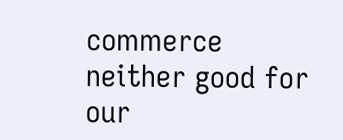commerce neither good for our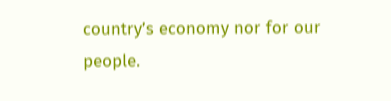country’s economy nor for our people.